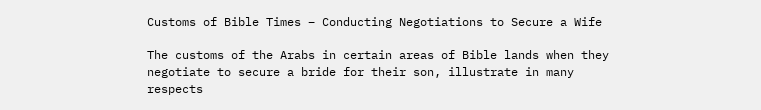Customs of Bible Times – Conducting Negotiations to Secure a Wife

The customs of the Arabs in certain areas of Bible lands when they negotiate to secure a bride for their son, illustrate in many respects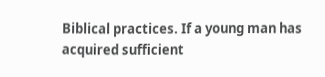Biblical practices. If a young man has acquired sufficient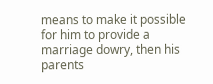means to make it possible for him to provide a marriage dowry, then his parents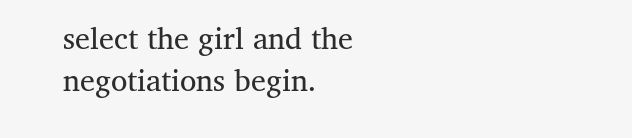select the girl and the negotiations begin.